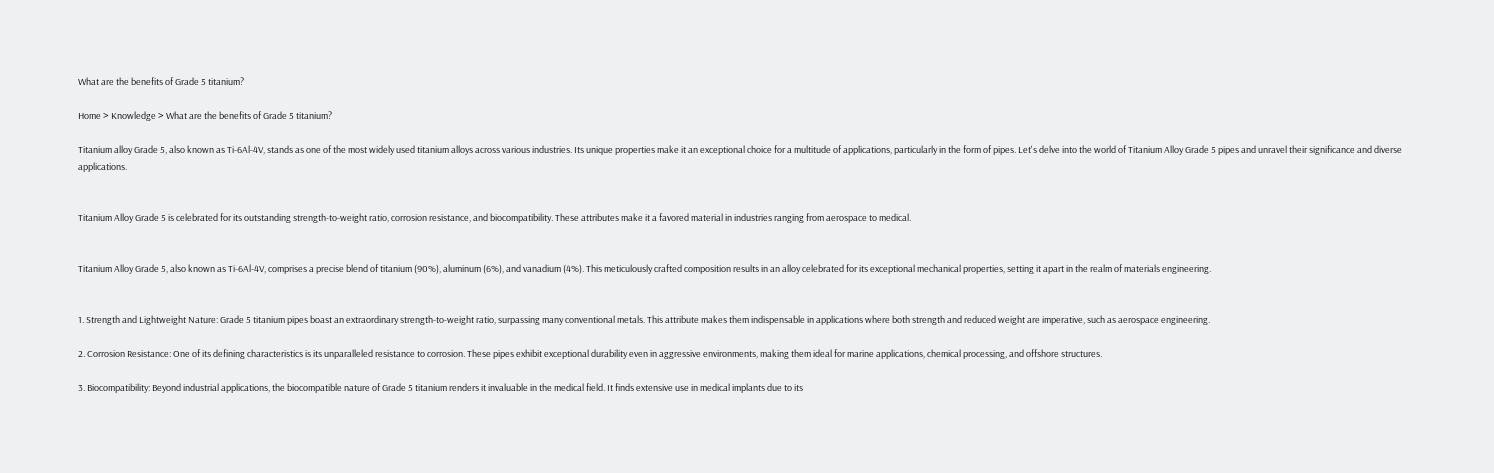What are the benefits of Grade 5 titanium?

Home > Knowledge > What are the benefits of Grade 5 titanium?

Titanium alloy Grade 5, also known as Ti-6Al-4V, stands as one of the most widely used titanium alloys across various industries. Its unique properties make it an exceptional choice for a multitude of applications, particularly in the form of pipes. Let's delve into the world of Titanium Alloy Grade 5 pipes and unravel their significance and diverse applications.


Titanium Alloy Grade 5 is celebrated for its outstanding strength-to-weight ratio, corrosion resistance, and biocompatibility. These attributes make it a favored material in industries ranging from aerospace to medical.


Titanium Alloy Grade 5, also known as Ti-6Al-4V, comprises a precise blend of titanium (90%), aluminum (6%), and vanadium (4%). This meticulously crafted composition results in an alloy celebrated for its exceptional mechanical properties, setting it apart in the realm of materials engineering.


1. Strength and Lightweight Nature: Grade 5 titanium pipes boast an extraordinary strength-to-weight ratio, surpassing many conventional metals. This attribute makes them indispensable in applications where both strength and reduced weight are imperative, such as aerospace engineering.

2. Corrosion Resistance: One of its defining characteristics is its unparalleled resistance to corrosion. These pipes exhibit exceptional durability even in aggressive environments, making them ideal for marine applications, chemical processing, and offshore structures.

3. Biocompatibility: Beyond industrial applications, the biocompatible nature of Grade 5 titanium renders it invaluable in the medical field. It finds extensive use in medical implants due to its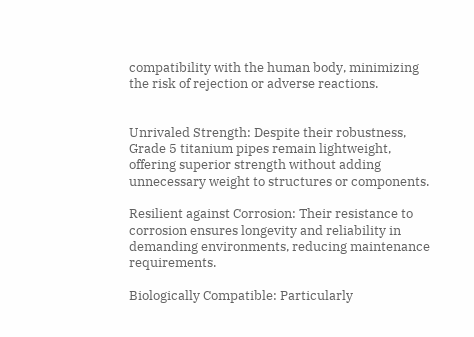compatibility with the human body, minimizing the risk of rejection or adverse reactions.


Unrivaled Strength: Despite their robustness, Grade 5 titanium pipes remain lightweight, offering superior strength without adding unnecessary weight to structures or components.

Resilient against Corrosion: Their resistance to corrosion ensures longevity and reliability in demanding environments, reducing maintenance requirements.

Biologically Compatible: Particularly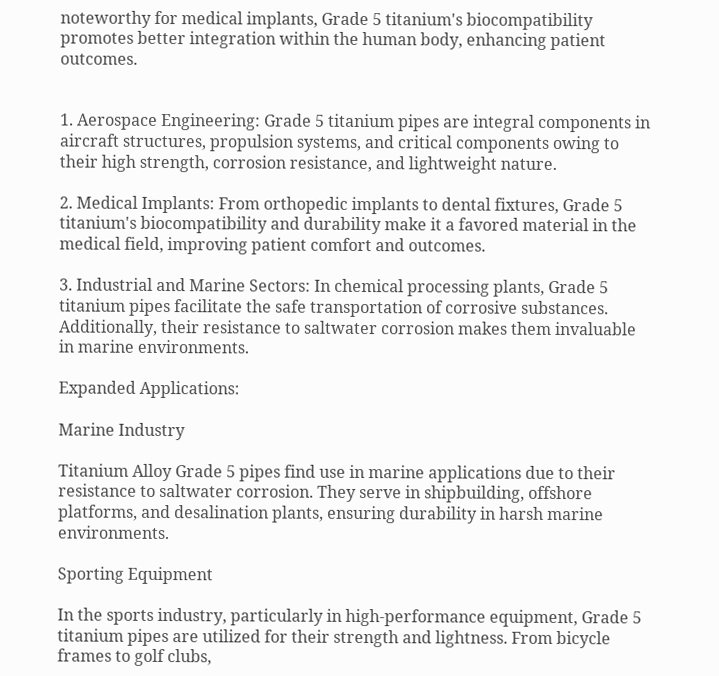noteworthy for medical implants, Grade 5 titanium's biocompatibility promotes better integration within the human body, enhancing patient outcomes.


1. Aerospace Engineering: Grade 5 titanium pipes are integral components in aircraft structures, propulsion systems, and critical components owing to their high strength, corrosion resistance, and lightweight nature.

2. Medical Implants: From orthopedic implants to dental fixtures, Grade 5 titanium's biocompatibility and durability make it a favored material in the medical field, improving patient comfort and outcomes.

3. Industrial and Marine Sectors: In chemical processing plants, Grade 5 titanium pipes facilitate the safe transportation of corrosive substances. Additionally, their resistance to saltwater corrosion makes them invaluable in marine environments.

Expanded Applications:

Marine Industry

Titanium Alloy Grade 5 pipes find use in marine applications due to their resistance to saltwater corrosion. They serve in shipbuilding, offshore platforms, and desalination plants, ensuring durability in harsh marine environments.

Sporting Equipment

In the sports industry, particularly in high-performance equipment, Grade 5 titanium pipes are utilized for their strength and lightness. From bicycle frames to golf clubs,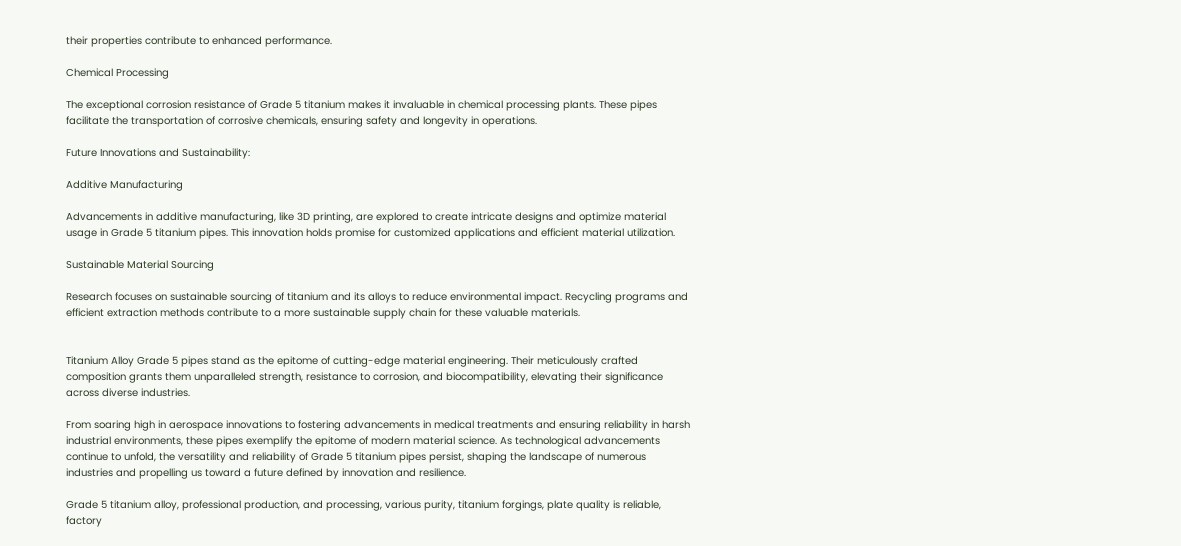their properties contribute to enhanced performance.

Chemical Processing

The exceptional corrosion resistance of Grade 5 titanium makes it invaluable in chemical processing plants. These pipes facilitate the transportation of corrosive chemicals, ensuring safety and longevity in operations.

Future Innovations and Sustainability:

Additive Manufacturing

Advancements in additive manufacturing, like 3D printing, are explored to create intricate designs and optimize material usage in Grade 5 titanium pipes. This innovation holds promise for customized applications and efficient material utilization.

Sustainable Material Sourcing

Research focuses on sustainable sourcing of titanium and its alloys to reduce environmental impact. Recycling programs and efficient extraction methods contribute to a more sustainable supply chain for these valuable materials.


Titanium Alloy Grade 5 pipes stand as the epitome of cutting-edge material engineering. Their meticulously crafted composition grants them unparalleled strength, resistance to corrosion, and biocompatibility, elevating their significance across diverse industries.

From soaring high in aerospace innovations to fostering advancements in medical treatments and ensuring reliability in harsh industrial environments, these pipes exemplify the epitome of modern material science. As technological advancements continue to unfold, the versatility and reliability of Grade 5 titanium pipes persist, shaping the landscape of numerous industries and propelling us toward a future defined by innovation and resilience.

Grade 5 titanium alloy, professional production, and processing, various purity, titanium forgings, plate quality is reliable, factory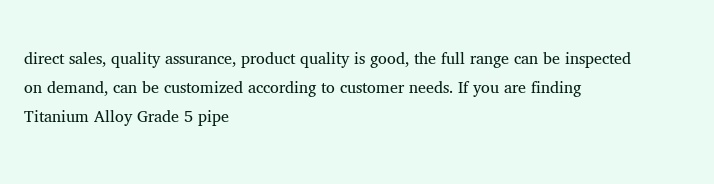direct sales, quality assurance, product quality is good, the full range can be inspected on demand, can be customized according to customer needs. If you are finding Titanium Alloy Grade 5 pipe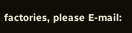factories, please E-mail: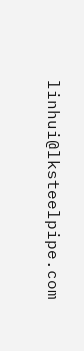linhui@lksteelpipe.com